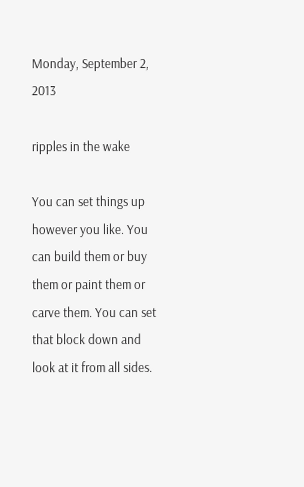Monday, September 2, 2013

ripples in the wake

You can set things up however you like. You can build them or buy them or paint them or carve them. You can set that block down and look at it from all sides.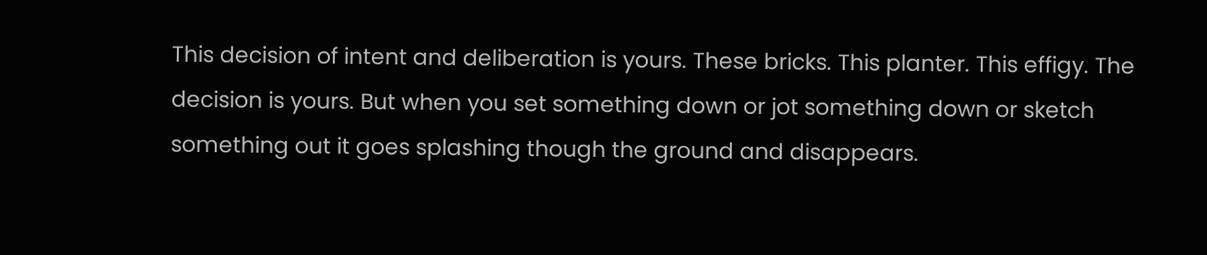This decision of intent and deliberation is yours. These bricks. This planter. This effigy. The decision is yours. But when you set something down or jot something down or sketch something out it goes splashing though the ground and disappears.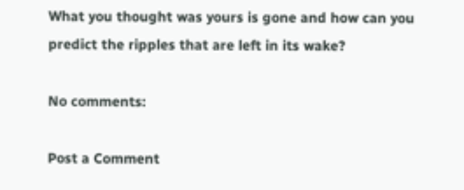What you thought was yours is gone and how can you predict the ripples that are left in its wake?

No comments:

Post a Comment